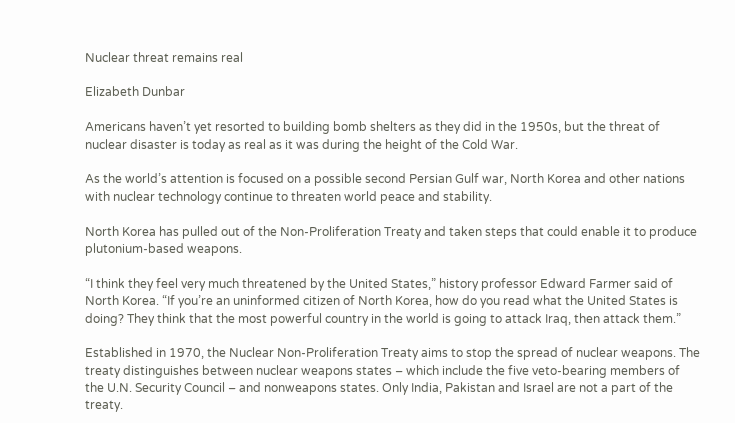Nuclear threat remains real

Elizabeth Dunbar

Americans haven’t yet resorted to building bomb shelters as they did in the 1950s, but the threat of nuclear disaster is today as real as it was during the height of the Cold War.

As the world’s attention is focused on a possible second Persian Gulf war, North Korea and other nations with nuclear technology continue to threaten world peace and stability.

North Korea has pulled out of the Non-Proliferation Treaty and taken steps that could enable it to produce plutonium-based weapons.

“I think they feel very much threatened by the United States,” history professor Edward Farmer said of North Korea. “If you’re an uninformed citizen of North Korea, how do you read what the United States is doing? They think that the most powerful country in the world is going to attack Iraq, then attack them.”

Established in 1970, the Nuclear Non-Proliferation Treaty aims to stop the spread of nuclear weapons. The treaty distinguishes between nuclear weapons states – which include the five veto-bearing members of the U.N. Security Council – and nonweapons states. Only India, Pakistan and Israel are not a part of the treaty.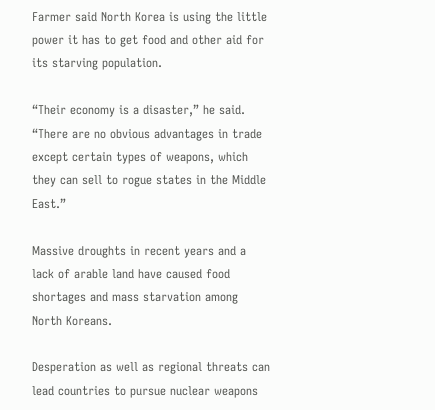Farmer said North Korea is using the little power it has to get food and other aid for its starving population.

“Their economy is a disaster,” he said. “There are no obvious advantages in trade except certain types of weapons, which they can sell to rogue states in the Middle East.”

Massive droughts in recent years and a lack of arable land have caused food shortages and mass starvation among North Koreans.

Desperation as well as regional threats can lead countries to pursue nuclear weapons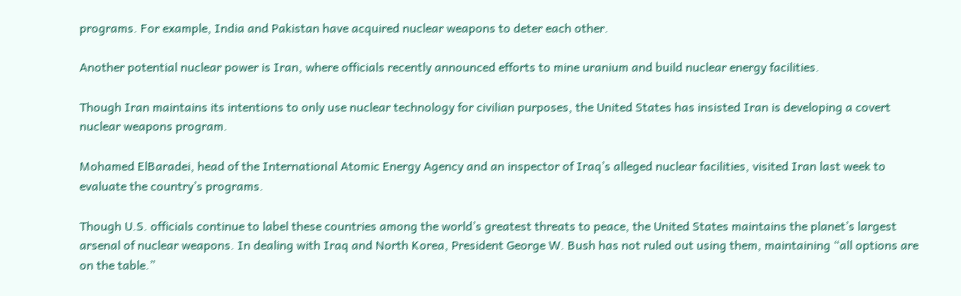programs. For example, India and Pakistan have acquired nuclear weapons to deter each other.

Another potential nuclear power is Iran, where officials recently announced efforts to mine uranium and build nuclear energy facilities.

Though Iran maintains its intentions to only use nuclear technology for civilian purposes, the United States has insisted Iran is developing a covert nuclear weapons program.

Mohamed ElBaradei, head of the International Atomic Energy Agency and an inspector of Iraq’s alleged nuclear facilities, visited Iran last week to evaluate the country’s programs.

Though U.S. officials continue to label these countries among the world’s greatest threats to peace, the United States maintains the planet’s largest arsenal of nuclear weapons. In dealing with Iraq and North Korea, President George W. Bush has not ruled out using them, maintaining “all options are on the table.”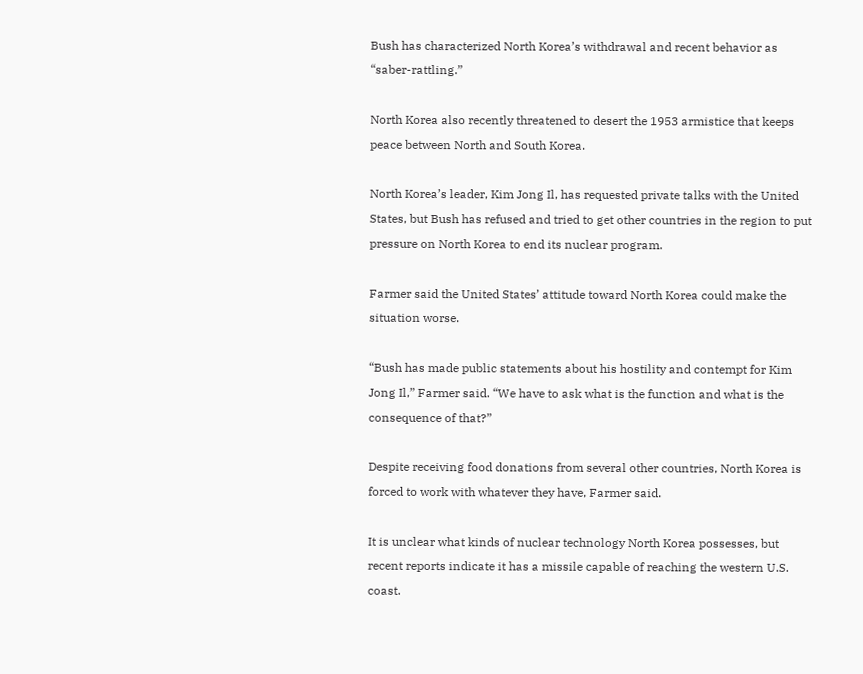Bush has characterized North Korea’s withdrawal and recent behavior as “saber-rattling.”

North Korea also recently threatened to desert the 1953 armistice that keeps peace between North and South Korea.

North Korea’s leader, Kim Jong Il, has requested private talks with the United States, but Bush has refused and tried to get other countries in the region to put pressure on North Korea to end its nuclear program.

Farmer said the United States’ attitude toward North Korea could make the situation worse.

“Bush has made public statements about his hostility and contempt for Kim Jong Il,” Farmer said. “We have to ask what is the function and what is the consequence of that?”

Despite receiving food donations from several other countries, North Korea is forced to work with whatever they have, Farmer said.

It is unclear what kinds of nuclear technology North Korea possesses, but recent reports indicate it has a missile capable of reaching the western U.S. coast.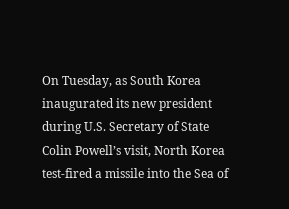On Tuesday, as South Korea inaugurated its new president during U.S. Secretary of State Colin Powell’s visit, North Korea test-fired a missile into the Sea of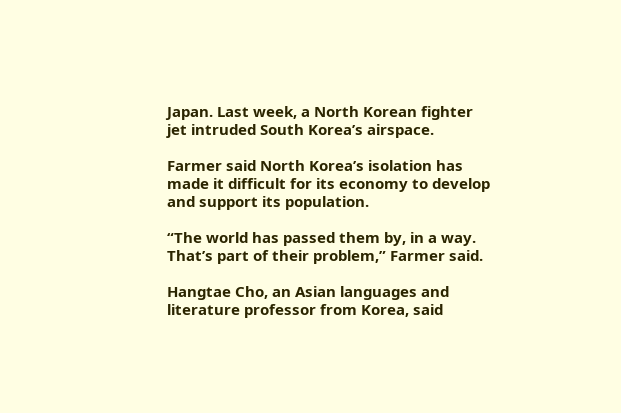Japan. Last week, a North Korean fighter jet intruded South Korea’s airspace.

Farmer said North Korea’s isolation has made it difficult for its economy to develop and support its population.

“The world has passed them by, in a way. That’s part of their problem,” Farmer said.

Hangtae Cho, an Asian languages and literature professor from Korea, said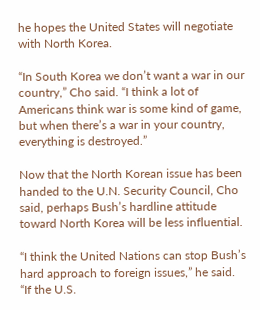he hopes the United States will negotiate with North Korea.

“In South Korea we don’t want a war in our country,” Cho said. “I think a lot of Americans think war is some kind of game, but when there’s a war in your country, everything is destroyed.”

Now that the North Korean issue has been handed to the U.N. Security Council, Cho said, perhaps Bush’s hardline attitude toward North Korea will be less influential.

“I think the United Nations can stop Bush’s hard approach to foreign issues,” he said. “If the U.S.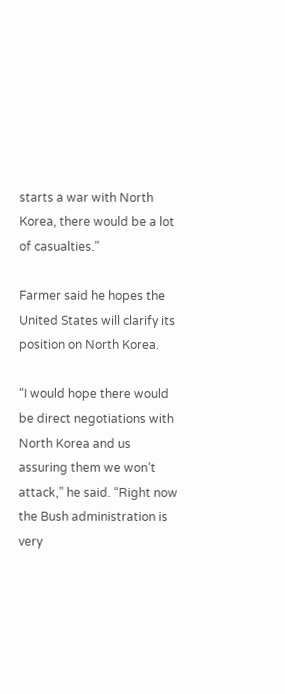starts a war with North Korea, there would be a lot of casualties.”

Farmer said he hopes the United States will clarify its position on North Korea.

“I would hope there would be direct negotiations with North Korea and us assuring them we won’t attack,” he said. “Right now the Bush administration is very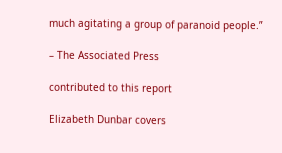much agitating a group of paranoid people.”

– The Associated Press

contributed to this report

Elizabeth Dunbar covers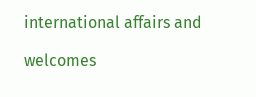international affairs and

welcomes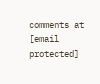comments at [email protected]